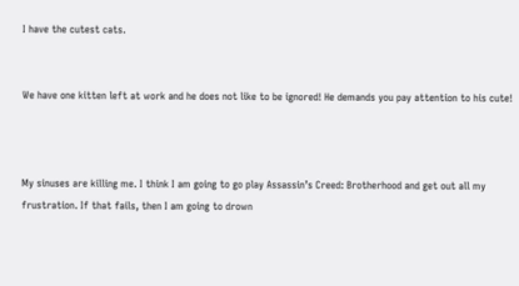I have the cutest cats.


We have one kitten left at work and he does not like to be ignored! He demands you pay attention to his cute!



My sinuses are killing me. I think I am going to go play Assassin’s Creed: Brotherhood and get out all my frustration. If that fails, then I am going to drown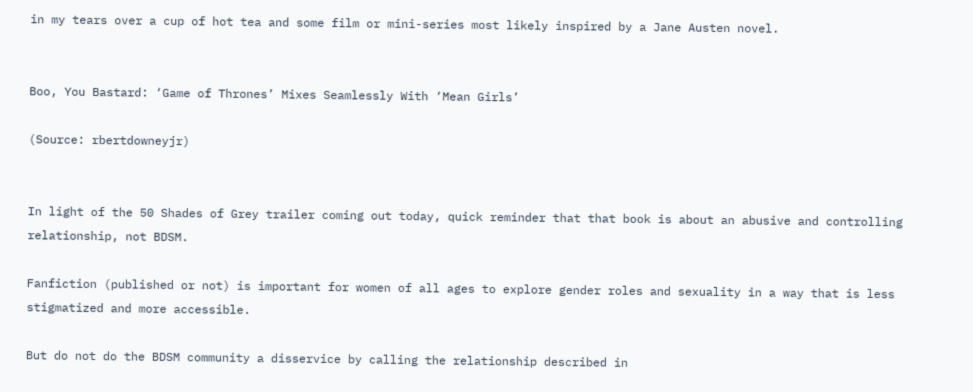in my tears over a cup of hot tea and some film or mini-series most likely inspired by a Jane Austen novel.


Boo, You Bastard: ‘Game of Thrones’ Mixes Seamlessly With ‘Mean Girls’

(Source: rbertdowneyjr)


In light of the 50 Shades of Grey trailer coming out today, quick reminder that that book is about an abusive and controlling relationship, not BDSM.

Fanfiction (published or not) is important for women of all ages to explore gender roles and sexuality in a way that is less stigmatized and more accessible.

But do not do the BDSM community a disservice by calling the relationship described in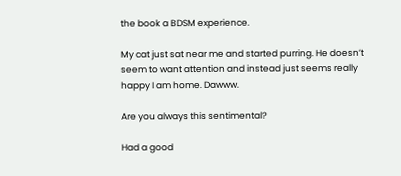the book a BDSM experience.

My cat just sat near me and started purring. He doesn’t seem to want attention and instead just seems really happy I am home. Dawww.

Are you always this sentimental?

Had a good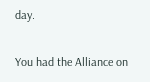day.

You had the Alliance on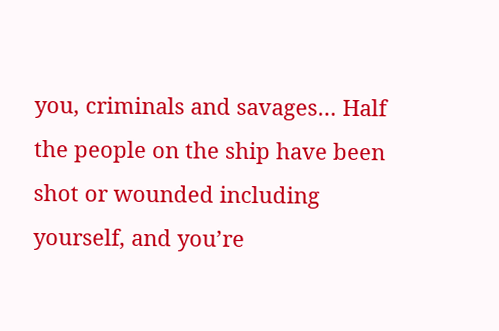you, criminals and savages… Half the people on the ship have been shot or wounded including yourself, and you’re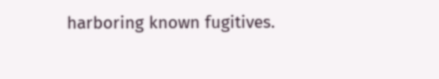harboring known fugitives.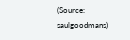(Source: saulgoodmans)